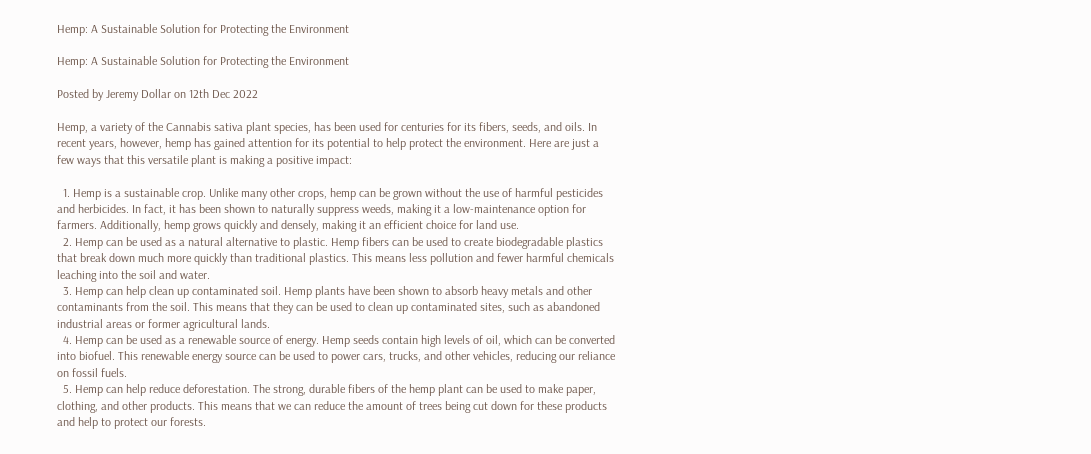Hemp: A Sustainable Solution for Protecting the Environment

Hemp: A Sustainable Solution for Protecting the Environment

Posted by Jeremy Dollar on 12th Dec 2022

Hemp, a variety of the Cannabis sativa plant species, has been used for centuries for its fibers, seeds, and oils. In recent years, however, hemp has gained attention for its potential to help protect the environment. Here are just a few ways that this versatile plant is making a positive impact:

  1. Hemp is a sustainable crop. Unlike many other crops, hemp can be grown without the use of harmful pesticides and herbicides. In fact, it has been shown to naturally suppress weeds, making it a low-maintenance option for farmers. Additionally, hemp grows quickly and densely, making it an efficient choice for land use.
  2. Hemp can be used as a natural alternative to plastic. Hemp fibers can be used to create biodegradable plastics that break down much more quickly than traditional plastics. This means less pollution and fewer harmful chemicals leaching into the soil and water.
  3. Hemp can help clean up contaminated soil. Hemp plants have been shown to absorb heavy metals and other contaminants from the soil. This means that they can be used to clean up contaminated sites, such as abandoned industrial areas or former agricultural lands.
  4. Hemp can be used as a renewable source of energy. Hemp seeds contain high levels of oil, which can be converted into biofuel. This renewable energy source can be used to power cars, trucks, and other vehicles, reducing our reliance on fossil fuels.
  5. Hemp can help reduce deforestation. The strong, durable fibers of the hemp plant can be used to make paper, clothing, and other products. This means that we can reduce the amount of trees being cut down for these products and help to protect our forests.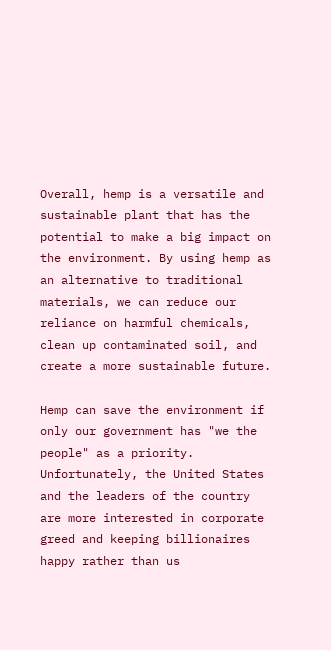Overall, hemp is a versatile and sustainable plant that has the potential to make a big impact on the environment. By using hemp as an alternative to traditional materials, we can reduce our reliance on harmful chemicals, clean up contaminated soil, and create a more sustainable future.

Hemp can save the environment if only our government has "we the people" as a priority. Unfortunately, the United States and the leaders of the country are more interested in corporate greed and keeping billionaires happy rather than us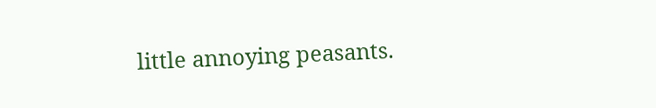little annoying peasants.